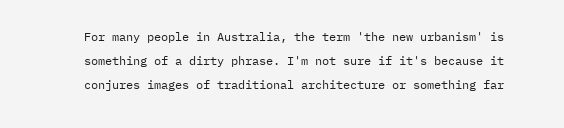For many people in Australia, the term 'the new urbanism' is something of a dirty phrase. I'm not sure if it's because it conjures images of traditional architecture or something far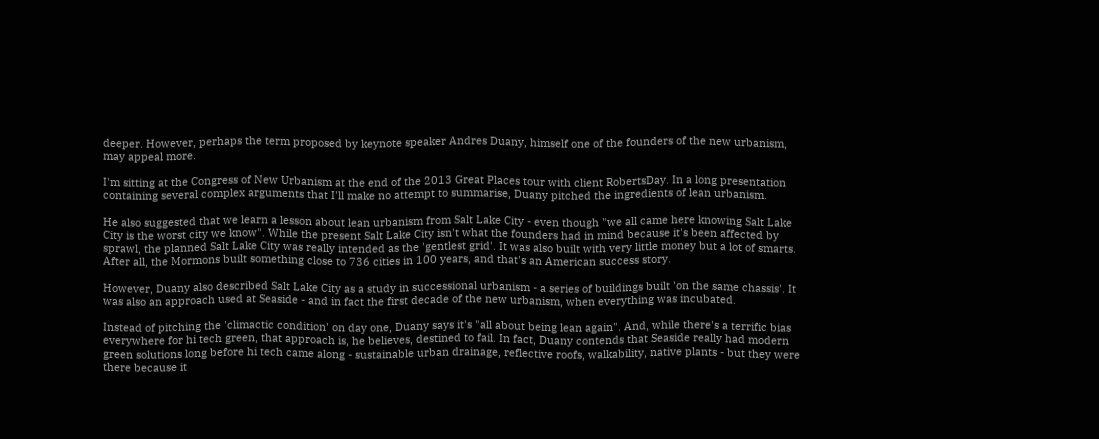deeper. However, perhaps the term proposed by keynote speaker Andres Duany, himself one of the founders of the new urbanism, may appeal more.

I'm sitting at the Congress of New Urbanism at the end of the 2013 Great Places tour with client RobertsDay. In a long presentation containing several complex arguments that I'll make no attempt to summarise, Duany pitched the ingredients of lean urbanism.

He also suggested that we learn a lesson about lean urbanism from Salt Lake City - even though "we all came here knowing Salt Lake City is the worst city we know". While the present Salt Lake City isn't what the founders had in mind because it's been affected by sprawl, the planned Salt Lake City was really intended as the 'gentlest grid'. It was also built with very little money but a lot of smarts. After all, the Mormons built something close to 736 cities in 100 years, and that's an American success story.

However, Duany also described Salt Lake City as a study in successional urbanism - a series of buildings built 'on the same chassis'. It was also an approach used at Seaside - and in fact the first decade of the new urbanism, when everything was incubated.

Instead of pitching the 'climactic condition' on day one, Duany says it's "all about being lean again". And, while there's a terrific bias everywhere for hi tech green, that approach is, he believes, destined to fail. In fact, Duany contends that Seaside really had modern green solutions long before hi tech came along - sustainable urban drainage, reflective roofs, walkability, native plants - but they were there because it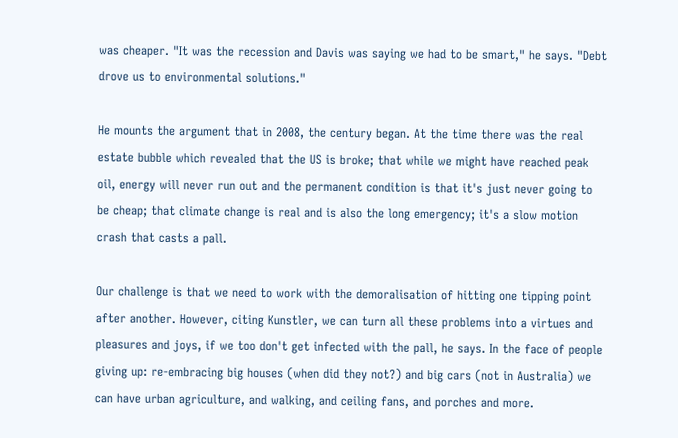was cheaper. "It was the recession and Davis was saying we had to be smart," he says. "Debt drove us to environmental solutions."

He mounts the argument that in 2008, the century began. At the time there was the real estate bubble which revealed that the US is broke; that while we might have reached peak oil, energy will never run out and the permanent condition is that it's just never going to be cheap; that climate change is real and is also the long emergency; it's a slow motion crash that casts a pall.

Our challenge is that we need to work with the demoralisation of hitting one tipping point after another. However, citing Kunstler, we can turn all these problems into a virtues and pleasures and joys, if we too don't get infected with the pall, he says. In the face of people giving up: re-embracing big houses (when did they not?) and big cars (not in Australia) we can have urban agriculture, and walking, and ceiling fans, and porches and more.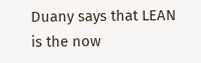Duany says that LEAN is the now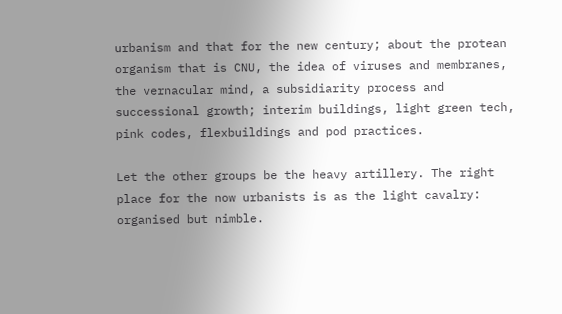urbanism and that for the new century; about the protean organism that is CNU, the idea of viruses and membranes, the vernacular mind, a subsidiarity process and successional growth; interim buildings, light green tech, pink codes, flexbuildings and pod practices.

Let the other groups be the heavy artillery. The right place for the now urbanists is as the light cavalry: organised but nimble.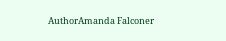AuthorAmanda Falconer